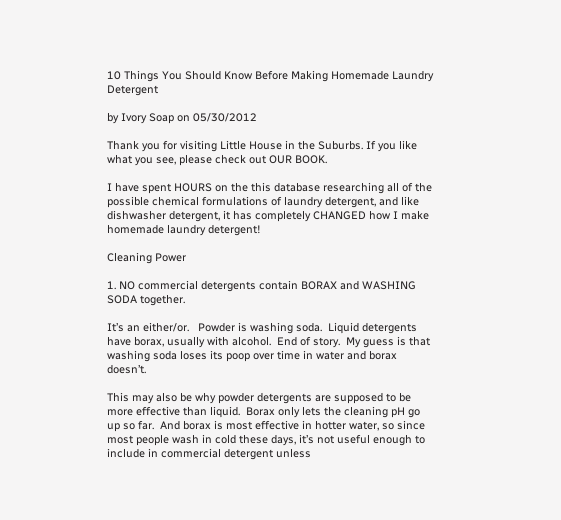10 Things You Should Know Before Making Homemade Laundry Detergent

by Ivory Soap on 05/30/2012

Thank you for visiting Little House in the Suburbs. If you like what you see, please check out OUR BOOK.

I have spent HOURS on the this database researching all of the possible chemical formulations of laundry detergent, and like dishwasher detergent, it has completely CHANGED how I make homemade laundry detergent!

Cleaning Power

1. NO commercial detergents contain BORAX and WASHING SODA together.

It’s an either/or.   Powder is washing soda.  Liquid detergents have borax, usually with alcohol.  End of story.  My guess is that washing soda loses its poop over time in water and borax doesn’t.

This may also be why powder detergents are supposed to be more effective than liquid.  Borax only lets the cleaning pH go up so far.  And borax is most effective in hotter water, so since most people wash in cold these days, it’s not useful enough to include in commercial detergent unless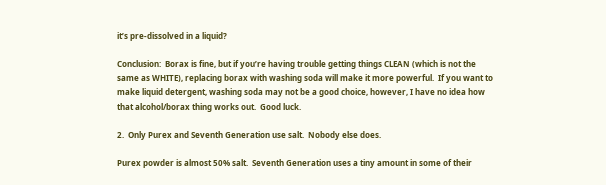it’s pre-dissolved in a liquid?

Conclusion:  Borax is fine, but if you’re having trouble getting things CLEAN (which is not the same as WHITE), replacing borax with washing soda will make it more powerful.  If you want to make liquid detergent, washing soda may not be a good choice, however, I have no idea how that alcohol/borax thing works out.  Good luck.

2.  Only Purex and Seventh Generation use salt.  Nobody else does.

Purex powder is almost 50% salt.  Seventh Generation uses a tiny amount in some of their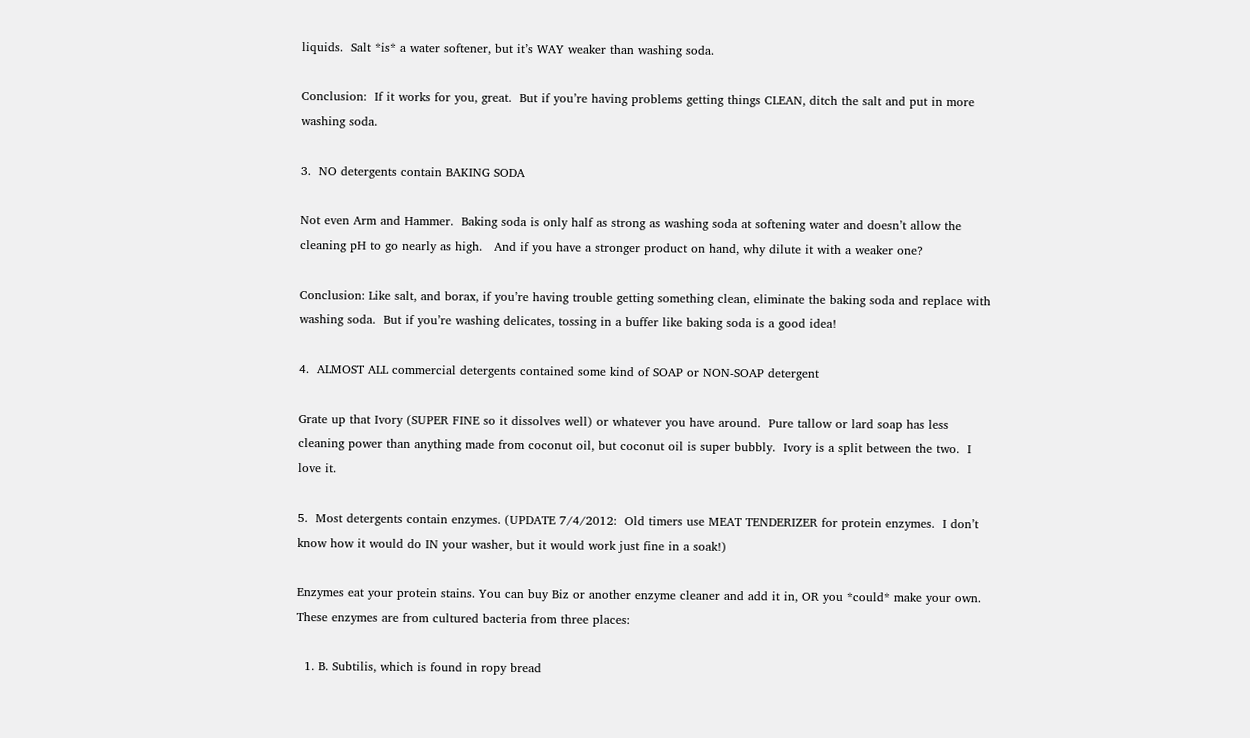liquids.  Salt *is* a water softener, but it’s WAY weaker than washing soda.

Conclusion:  If it works for you, great.  But if you’re having problems getting things CLEAN, ditch the salt and put in more washing soda.

3.  NO detergents contain BAKING SODA

Not even Arm and Hammer.  Baking soda is only half as strong as washing soda at softening water and doesn’t allow the cleaning pH to go nearly as high.   And if you have a stronger product on hand, why dilute it with a weaker one?

Conclusion: Like salt, and borax, if you’re having trouble getting something clean, eliminate the baking soda and replace with washing soda.  But if you’re washing delicates, tossing in a buffer like baking soda is a good idea!

4.  ALMOST ALL commercial detergents contained some kind of SOAP or NON-SOAP detergent

Grate up that Ivory (SUPER FINE so it dissolves well) or whatever you have around.  Pure tallow or lard soap has less cleaning power than anything made from coconut oil, but coconut oil is super bubbly.  Ivory is a split between the two.  I love it.

5.  Most detergents contain enzymes. (UPDATE 7/4/2012:  Old timers use MEAT TENDERIZER for protein enzymes.  I don’t know how it would do IN your washer, but it would work just fine in a soak!)

Enzymes eat your protein stains. You can buy Biz or another enzyme cleaner and add it in, OR you *could* make your own.  These enzymes are from cultured bacteria from three places:

  1. B. Subtilis, which is found in ropy bread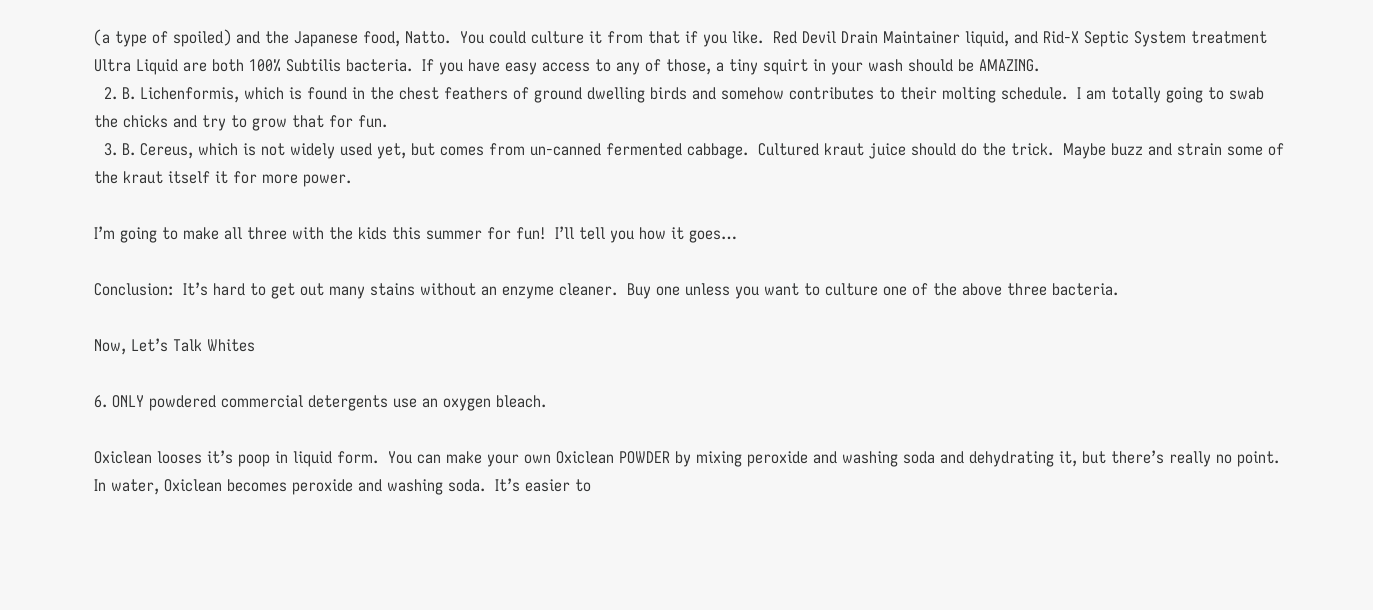(a type of spoiled) and the Japanese food, Natto.  You could culture it from that if you like.  Red Devil Drain Maintainer liquid, and Rid-X Septic System treatment Ultra Liquid are both 100% Subtilis bacteria.  If you have easy access to any of those, a tiny squirt in your wash should be AMAZING.
  2. B. Lichenformis, which is found in the chest feathers of ground dwelling birds and somehow contributes to their molting schedule.  I am totally going to swab the chicks and try to grow that for fun.
  3. B. Cereus, which is not widely used yet, but comes from un-canned fermented cabbage.  Cultured kraut juice should do the trick.  Maybe buzz and strain some of the kraut itself it for more power.

I’m going to make all three with the kids this summer for fun!  I’ll tell you how it goes…

Conclusion:  It’s hard to get out many stains without an enzyme cleaner.  Buy one unless you want to culture one of the above three bacteria.

Now, Let’s Talk Whites

6. ONLY powdered commercial detergents use an oxygen bleach.

Oxiclean looses it’s poop in liquid form.  You can make your own Oxiclean POWDER by mixing peroxide and washing soda and dehydrating it, but there’s really no point.  In water, Oxiclean becomes peroxide and washing soda.  It’s easier to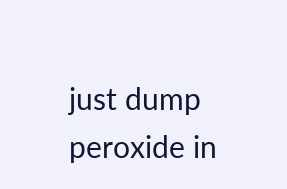just dump peroxide in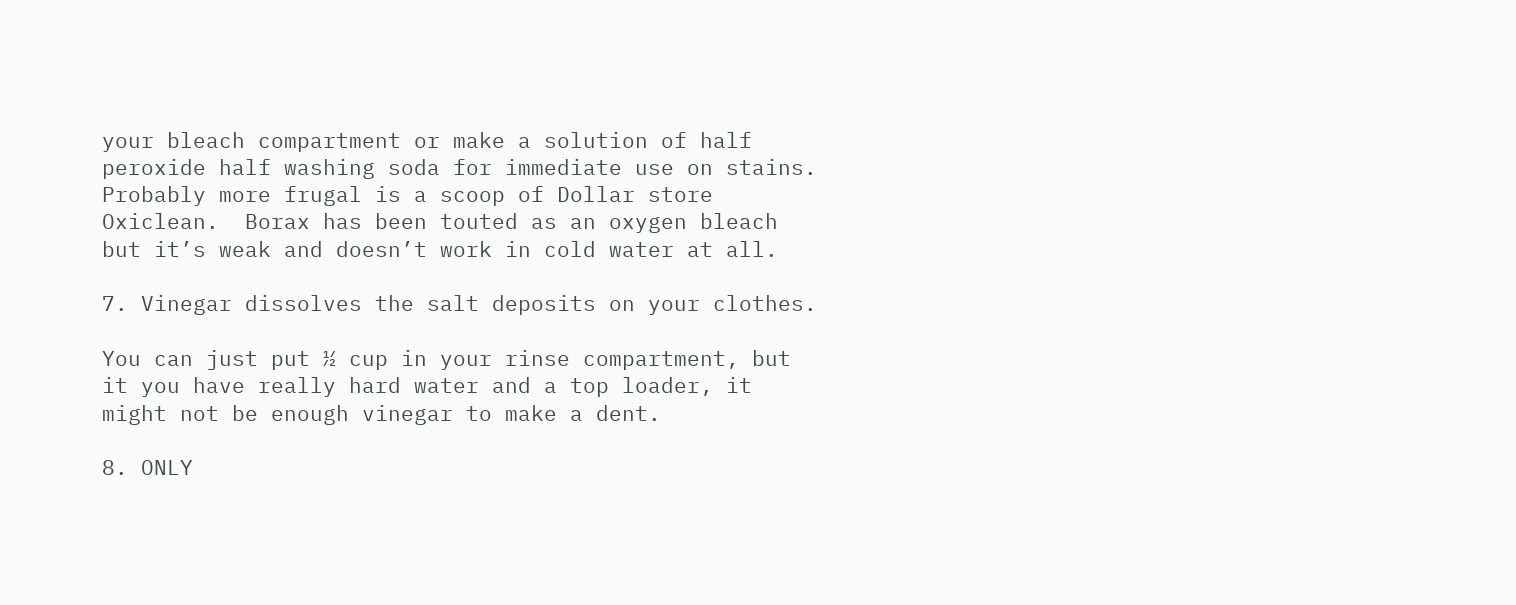your bleach compartment or make a solution of half peroxide half washing soda for immediate use on stains.  Probably more frugal is a scoop of Dollar store Oxiclean.  Borax has been touted as an oxygen bleach but it’s weak and doesn’t work in cold water at all.

7. Vinegar dissolves the salt deposits on your clothes.

You can just put ½ cup in your rinse compartment, but it you have really hard water and a top loader, it might not be enough vinegar to make a dent.

8. ONLY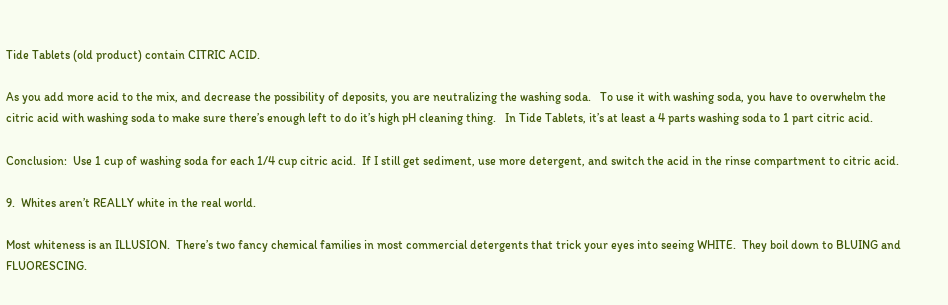Tide Tablets (old product) contain CITRIC ACID.

As you add more acid to the mix, and decrease the possibility of deposits, you are neutralizing the washing soda.   To use it with washing soda, you have to overwhelm the citric acid with washing soda to make sure there’s enough left to do it’s high pH cleaning thing.   In Tide Tablets, it’s at least a 4 parts washing soda to 1 part citric acid.

Conclusion:  Use 1 cup of washing soda for each 1/4 cup citric acid.  If I still get sediment, use more detergent, and switch the acid in the rinse compartment to citric acid.

9.  Whites aren’t REALLY white in the real world.

Most whiteness is an ILLUSION.  There’s two fancy chemical families in most commercial detergents that trick your eyes into seeing WHITE.  They boil down to BLUING and FLUORESCING.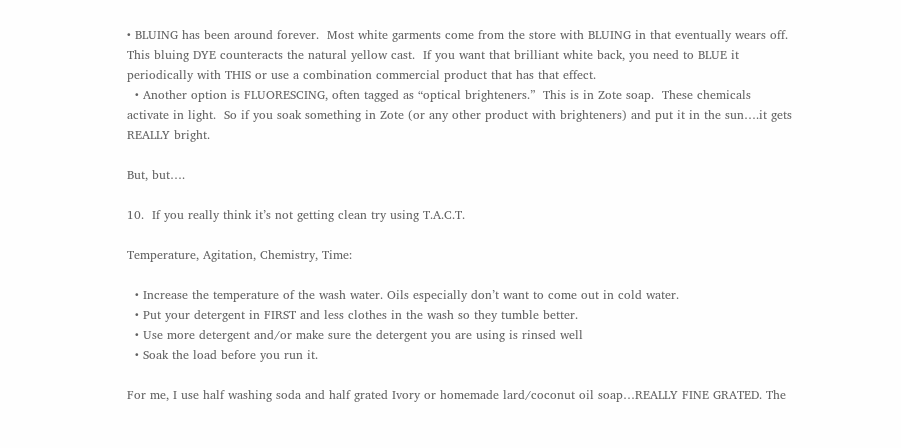• BLUING has been around forever.  Most white garments come from the store with BLUING in that eventually wears off.  This bluing DYE counteracts the natural yellow cast.  If you want that brilliant white back, you need to BLUE it periodically with THIS or use a combination commercial product that has that effect.
  • Another option is FLUORESCING, often tagged as “optical brighteners.”  This is in Zote soap.  These chemicals activate in light.  So if you soak something in Zote (or any other product with brighteners) and put it in the sun….it gets REALLY bright.

But, but….

10.  If you really think it’s not getting clean try using T.A.C.T.

Temperature, Agitation, Chemistry, Time:

  • Increase the temperature of the wash water. Oils especially don’t want to come out in cold water.
  • Put your detergent in FIRST and less clothes in the wash so they tumble better.
  • Use more detergent and/or make sure the detergent you are using is rinsed well
  • Soak the load before you run it.

For me, I use half washing soda and half grated Ivory or homemade lard/coconut oil soap…REALLY FINE GRATED. The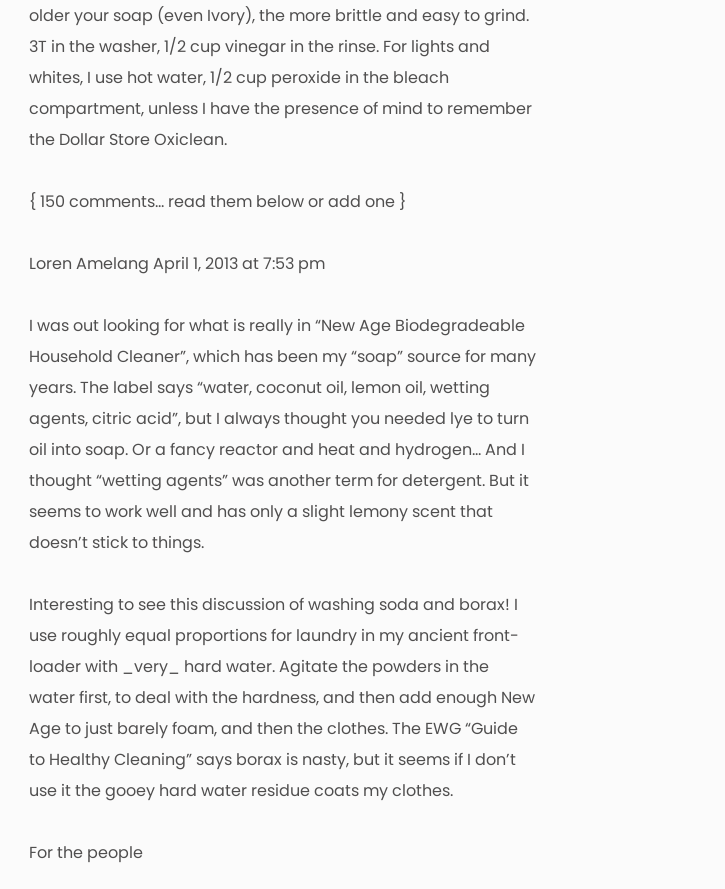older your soap (even Ivory), the more brittle and easy to grind. 3T in the washer, 1/2 cup vinegar in the rinse. For lights and whites, I use hot water, 1/2 cup peroxide in the bleach compartment, unless I have the presence of mind to remember the Dollar Store Oxiclean.

{ 150 comments… read them below or add one }

Loren Amelang April 1, 2013 at 7:53 pm

I was out looking for what is really in “New Age Biodegradeable Household Cleaner”, which has been my “soap” source for many years. The label says “water, coconut oil, lemon oil, wetting agents, citric acid”, but I always thought you needed lye to turn oil into soap. Or a fancy reactor and heat and hydrogen… And I thought “wetting agents” was another term for detergent. But it seems to work well and has only a slight lemony scent that doesn’t stick to things.

Interesting to see this discussion of washing soda and borax! I use roughly equal proportions for laundry in my ancient front-loader with _very_ hard water. Agitate the powders in the water first, to deal with the hardness, and then add enough New Age to just barely foam, and then the clothes. The EWG “Guide to Healthy Cleaning” says borax is nasty, but it seems if I don’t use it the gooey hard water residue coats my clothes.

For the people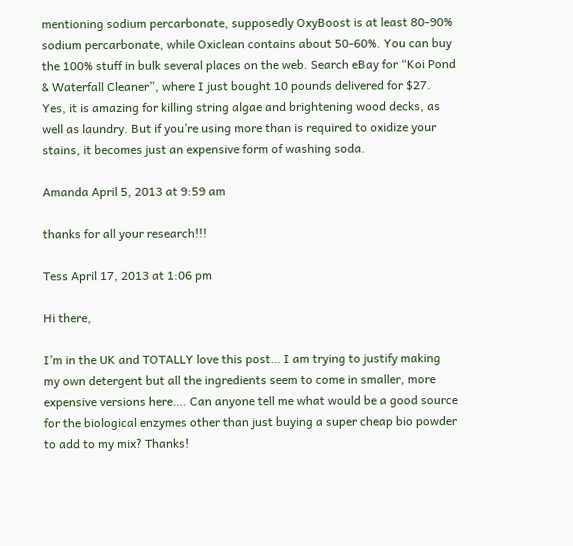mentioning sodium percarbonate, supposedly OxyBoost is at least 80-90% sodium percarbonate, while Oxiclean contains about 50-60%. You can buy the 100% stuff in bulk several places on the web. Search eBay for “Koi Pond & Waterfall Cleaner”, where I just bought 10 pounds delivered for $27. Yes, it is amazing for killing string algae and brightening wood decks, as well as laundry. But if you’re using more than is required to oxidize your stains, it becomes just an expensive form of washing soda.

Amanda April 5, 2013 at 9:59 am

thanks for all your research!!!

Tess April 17, 2013 at 1:06 pm

Hi there,

I’m in the UK and TOTALLY love this post… I am trying to justify making my own detergent but all the ingredients seem to come in smaller, more expensive versions here…. Can anyone tell me what would be a good source for the biological enzymes other than just buying a super cheap bio powder to add to my mix? Thanks!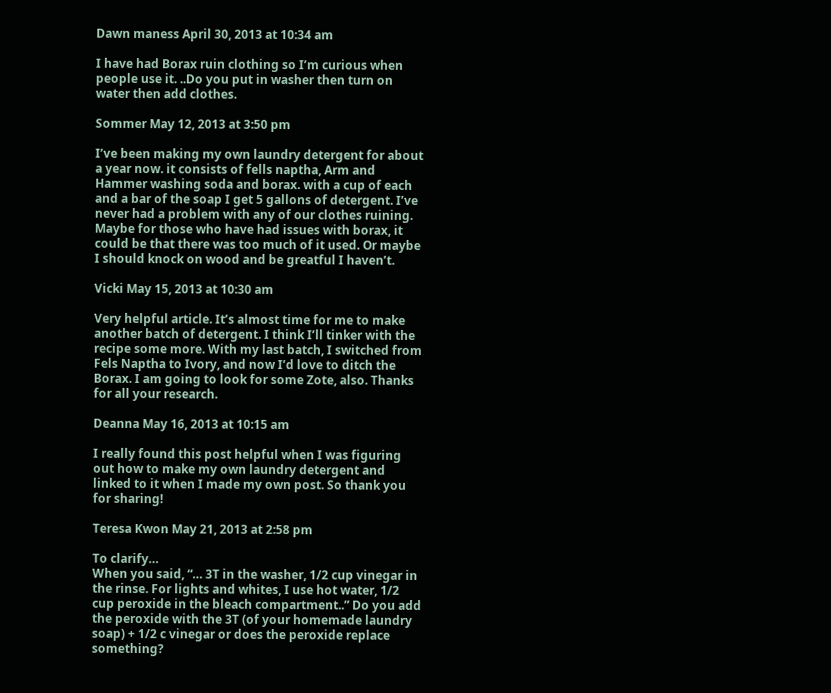Dawn maness April 30, 2013 at 10:34 am

I have had Borax ruin clothing so I’m curious when people use it. ..Do you put in washer then turn on water then add clothes.

Sommer May 12, 2013 at 3:50 pm

I’ve been making my own laundry detergent for about a year now. it consists of fells naptha, Arm and Hammer washing soda and borax. with a cup of each and a bar of the soap I get 5 gallons of detergent. I’ve never had a problem with any of our clothes ruining. Maybe for those who have had issues with borax, it could be that there was too much of it used. Or maybe I should knock on wood and be greatful I haven’t.

Vicki May 15, 2013 at 10:30 am

Very helpful article. It’s almost time for me to make another batch of detergent. I think I’ll tinker with the recipe some more. With my last batch, I switched from Fels Naptha to Ivory, and now I’d love to ditch the Borax. I am going to look for some Zote, also. Thanks for all your research.

Deanna May 16, 2013 at 10:15 am

I really found this post helpful when I was figuring out how to make my own laundry detergent and linked to it when I made my own post. So thank you for sharing!

Teresa Kwon May 21, 2013 at 2:58 pm

To clarify…
When you said, “… 3T in the washer, 1/2 cup vinegar in the rinse. For lights and whites, I use hot water, 1/2 cup peroxide in the bleach compartment..” Do you add the peroxide with the 3T (of your homemade laundry soap) + 1/2 c vinegar or does the peroxide replace something?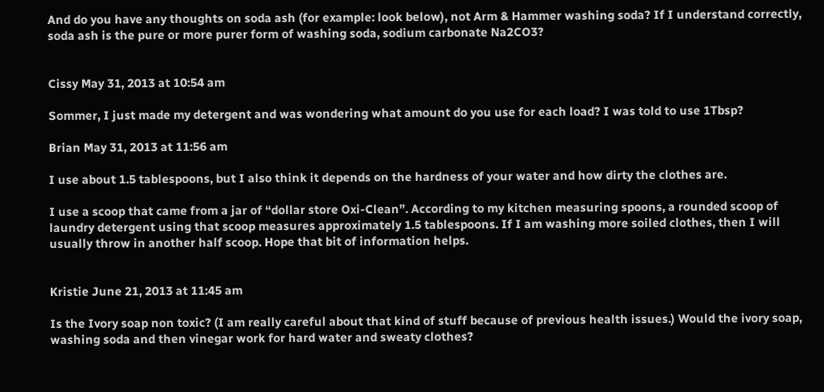And do you have any thoughts on soda ash (for example: look below), not Arm & Hammer washing soda? If I understand correctly, soda ash is the pure or more purer form of washing soda, sodium carbonate Na2CO3?


Cissy May 31, 2013 at 10:54 am

Sommer, I just made my detergent and was wondering what amount do you use for each load? I was told to use 1Tbsp?

Brian May 31, 2013 at 11:56 am

I use about 1.5 tablespoons, but I also think it depends on the hardness of your water and how dirty the clothes are.

I use a scoop that came from a jar of “dollar store Oxi-Clean”. According to my kitchen measuring spoons, a rounded scoop of laundry detergent using that scoop measures approximately 1.5 tablespoons. If I am washing more soiled clothes, then I will usually throw in another half scoop. Hope that bit of information helps.


Kristie June 21, 2013 at 11:45 am

Is the Ivory soap non toxic? (I am really careful about that kind of stuff because of previous health issues.) Would the ivory soap, washing soda and then vinegar work for hard water and sweaty clothes?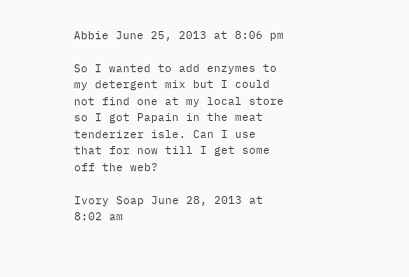Abbie June 25, 2013 at 8:06 pm

So I wanted to add enzymes to my detergent mix but I could not find one at my local store so I got Papain in the meat tenderizer isle. Can I use that for now till I get some off the web?

Ivory Soap June 28, 2013 at 8:02 am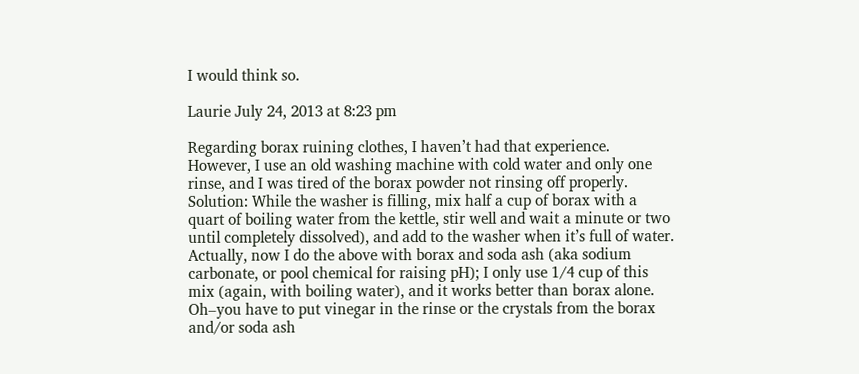I would think so.

Laurie July 24, 2013 at 8:23 pm

Regarding borax ruining clothes, I haven’t had that experience. However, I use an old washing machine with cold water and only one rinse, and I was tired of the borax powder not rinsing off properly. Solution: While the washer is filling, mix half a cup of borax with a quart of boiling water from the kettle, stir well and wait a minute or two until completely dissolved), and add to the washer when it’s full of water.
Actually, now I do the above with borax and soda ash (aka sodium carbonate, or pool chemical for raising pH); I only use 1/4 cup of this mix (again, with boiling water), and it works better than borax alone.
Oh–you have to put vinegar in the rinse or the crystals from the borax and/or soda ash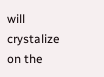will crystalize on the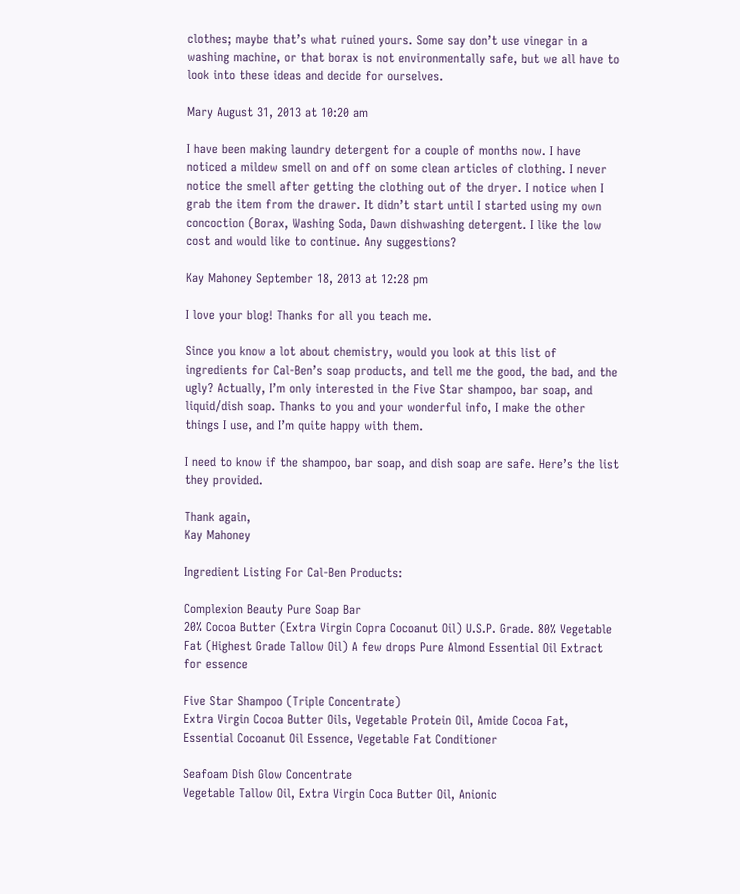clothes; maybe that’s what ruined yours. Some say don’t use vinegar in a washing machine, or that borax is not environmentally safe, but we all have to look into these ideas and decide for ourselves.

Mary August 31, 2013 at 10:20 am

I have been making laundry detergent for a couple of months now. I have noticed a mildew smell on and off on some clean articles of clothing. I never notice the smell after getting the clothing out of the dryer. I notice when I grab the item from the drawer. It didn’t start until I started using my own concoction (Borax, Washing Soda, Dawn dishwashing detergent. I like the low cost and would like to continue. Any suggestions?

Kay Mahoney September 18, 2013 at 12:28 pm

I love your blog! Thanks for all you teach me.

Since you know a lot about chemistry, would you look at this list of ingredients for Cal-Ben’s soap products, and tell me the good, the bad, and the ugly? Actually, I’m only interested in the Five Star shampoo, bar soap, and liquid/dish soap. Thanks to you and your wonderful info, I make the other things I use, and I’m quite happy with them.

I need to know if the shampoo, bar soap, and dish soap are safe. Here’s the list they provided.

Thank again,
Kay Mahoney

Ingredient Listing For Cal-Ben Products:

Complexion Beauty Pure Soap Bar
20% Cocoa Butter (Extra Virgin Copra Cocoanut Oil) U.S.P. Grade. 80% Vegetable Fat (Highest Grade Tallow Oil) A few drops Pure Almond Essential Oil Extract for essence

Five Star Shampoo (Triple Concentrate)
Extra Virgin Cocoa Butter Oils, Vegetable Protein Oil, Amide Cocoa Fat, Essential Cocoanut Oil Essence, Vegetable Fat Conditioner

Seafoam Dish Glow Concentrate
Vegetable Tallow Oil, Extra Virgin Coca Butter Oil, Anionic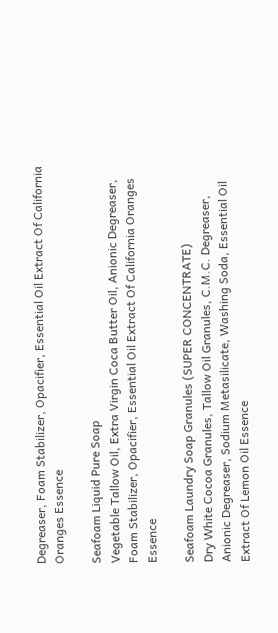Degreaser, Foam Stabilizer, Opacifier, Essential Oil Extract Of California Oranges Essence

Seafoam Liquid Pure Soap
Vegetable Tallow Oil, Extra Virgin Coca Butter Oil, Anionic Degreaser, Foam Stabilizer, Opacifier, Essential Oil Extract Of California Oranges Essence

Seafoam Laundry Soap Granules (SUPER CONCENTRATE)
Dry White Cocoa Granules, Tallow Oil Granules, C.M.C. Degreaser, Anionic Degreaser, Sodium Metasilicate, Washing Soda, Essential Oil Extract Of Lemon Oil Essence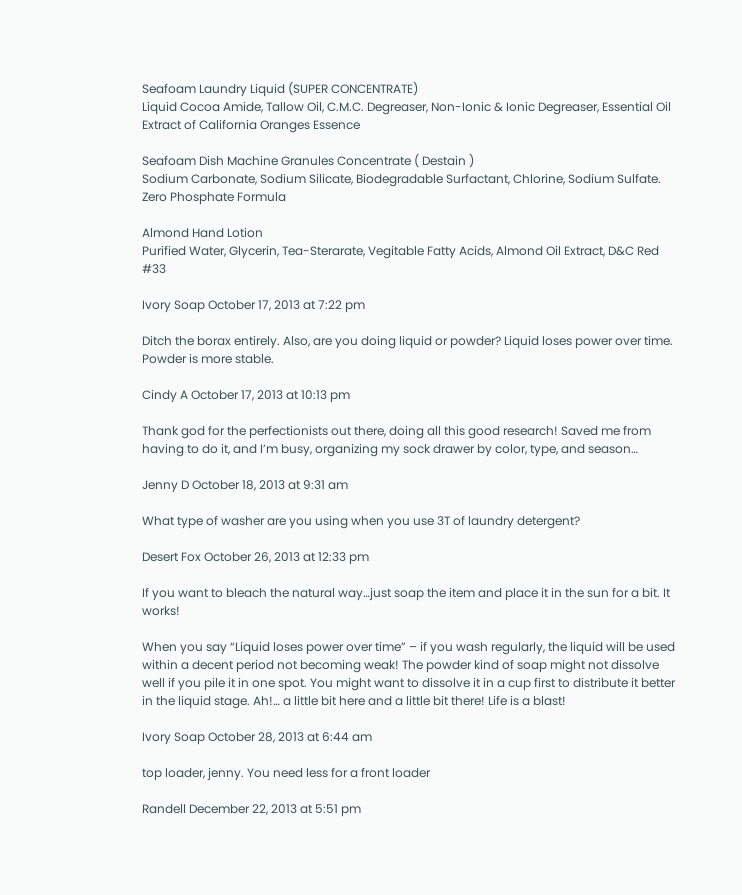Seafoam Laundry Liquid (SUPER CONCENTRATE)
Liquid Cocoa Amide, Tallow Oil, C.M.C. Degreaser, Non-Ionic & Ionic Degreaser, Essential Oil Extract of California Oranges Essence

Seafoam Dish Machine Granules Concentrate ( Destain )
Sodium Carbonate, Sodium Silicate, Biodegradable Surfactant, Chlorine, Sodium Sulfate. Zero Phosphate Formula

Almond Hand Lotion
Purified Water, Glycerin, Tea-Sterarate, Vegitable Fatty Acids, Almond Oil Extract, D&C Red #33

Ivory Soap October 17, 2013 at 7:22 pm

Ditch the borax entirely. Also, are you doing liquid or powder? Liquid loses power over time. Powder is more stable.

Cindy A October 17, 2013 at 10:13 pm

Thank god for the perfectionists out there, doing all this good research! Saved me from having to do it, and I’m busy, organizing my sock drawer by color, type, and season…

Jenny D October 18, 2013 at 9:31 am

What type of washer are you using when you use 3T of laundry detergent?

Desert Fox October 26, 2013 at 12:33 pm

If you want to bleach the natural way…just soap the item and place it in the sun for a bit. It works!

When you say “Liquid loses power over time” – if you wash regularly, the liquid will be used within a decent period not becoming weak! The powder kind of soap might not dissolve well if you pile it in one spot. You might want to dissolve it in a cup first to distribute it better in the liquid stage. Ah!… a little bit here and a little bit there! Life is a blast!

Ivory Soap October 28, 2013 at 6:44 am

top loader, jenny. You need less for a front loader

Randell December 22, 2013 at 5:51 pm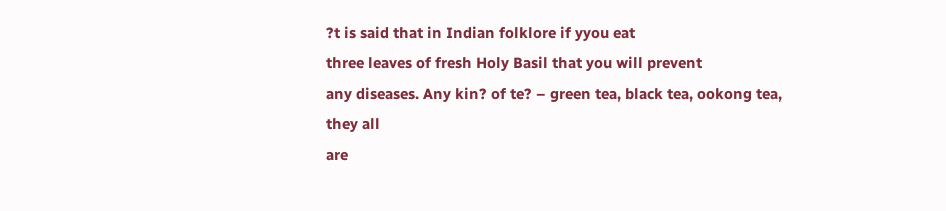?t is said that in Indian folklore if yyou eat
three leaves of fresh Holy Basil that you will prevent
any diseases. Any kin? of te? – green tea, black tea, ookong tea, they all
are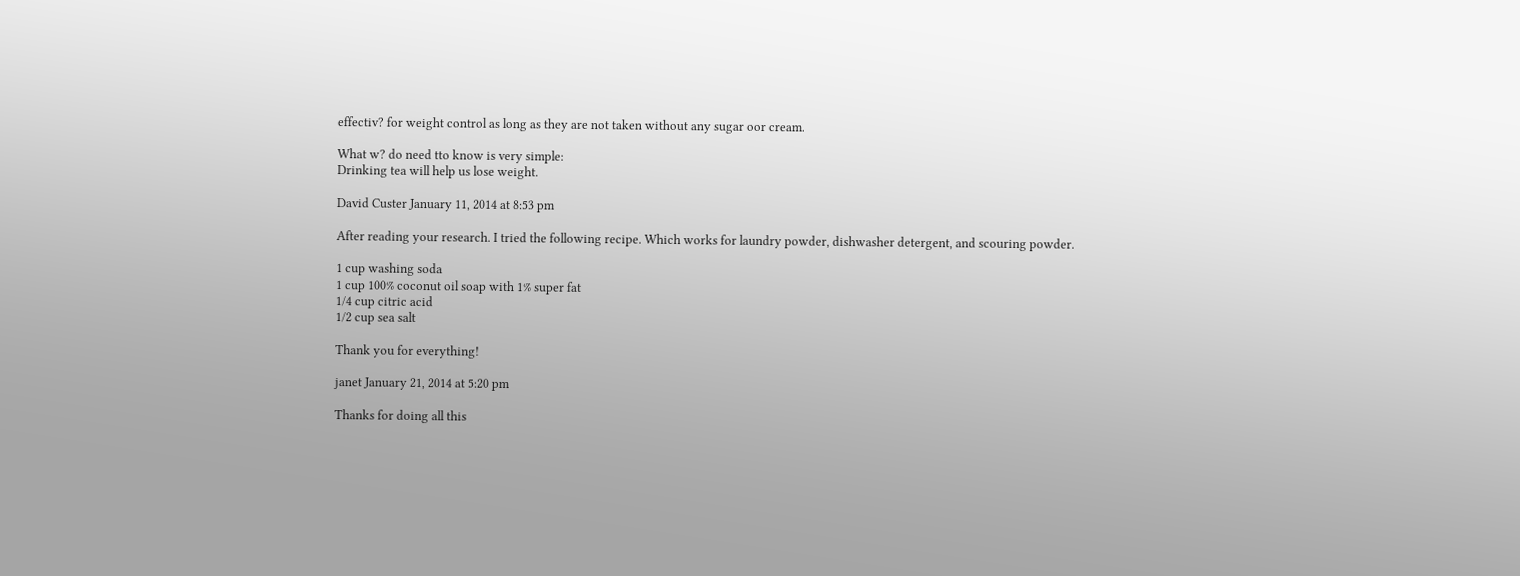effectiv? for weight control as long as they are not taken without any sugar oor cream.

What w? do need tto know is very simple:
Drinking tea will help us lose weight.

David Custer January 11, 2014 at 8:53 pm

After reading your research. I tried the following recipe. Which works for laundry powder, dishwasher detergent, and scouring powder.

1 cup washing soda
1 cup 100% coconut oil soap with 1% super fat
1/4 cup citric acid
1/2 cup sea salt

Thank you for everything!

janet January 21, 2014 at 5:20 pm

Thanks for doing all this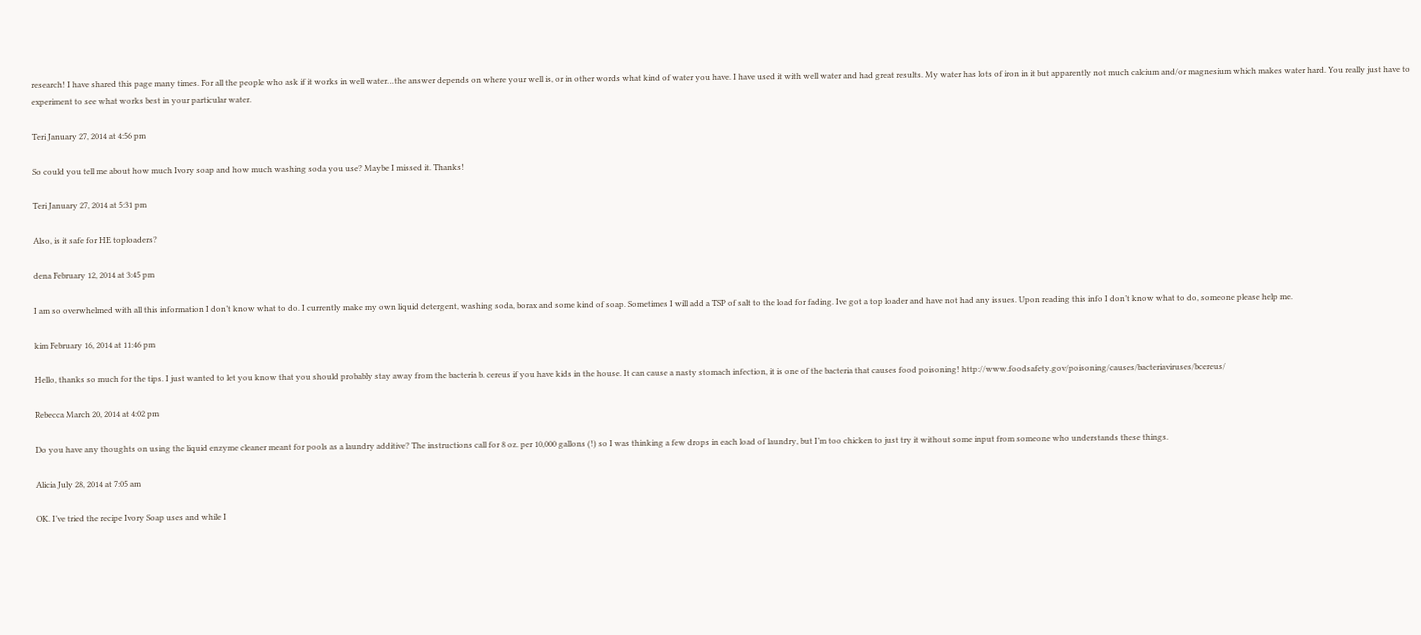research! I have shared this page many times. For all the people who ask if it works in well water…the answer depends on where your well is, or in other words what kind of water you have. I have used it with well water and had great results. My water has lots of iron in it but apparently not much calcium and/or magnesium which makes water hard. You really just have to experiment to see what works best in your particular water.

Teri January 27, 2014 at 4:56 pm

So could you tell me about how much Ivory soap and how much washing soda you use? Maybe I missed it. Thanks!

Teri January 27, 2014 at 5:31 pm

Also, is it safe for HE toploaders?

dena February 12, 2014 at 3:45 pm

I am so overwhelmed with all this information I don’t know what to do. I currently make my own liquid detergent, washing soda, borax and some kind of soap. Sometimes I will add a TSP of salt to the load for fading. Ive got a top loader and have not had any issues. Upon reading this info I don’t know what to do, someone please help me.

kim February 16, 2014 at 11:46 pm

Hello, thanks so much for the tips. I just wanted to let you know that you should probably stay away from the bacteria b. cereus if you have kids in the house. It can cause a nasty stomach infection, it is one of the bacteria that causes food poisoning! http://www.foodsafety.gov/poisoning/causes/bacteriaviruses/bcereus/

Rebecca March 20, 2014 at 4:02 pm

Do you have any thoughts on using the liquid enzyme cleaner meant for pools as a laundry additive? The instructions call for 8 oz. per 10,000 gallons (!) so I was thinking a few drops in each load of laundry, but I’m too chicken to just try it without some input from someone who understands these things.

Alicia July 28, 2014 at 7:05 am

OK. I’ve tried the recipe Ivory Soap uses and while I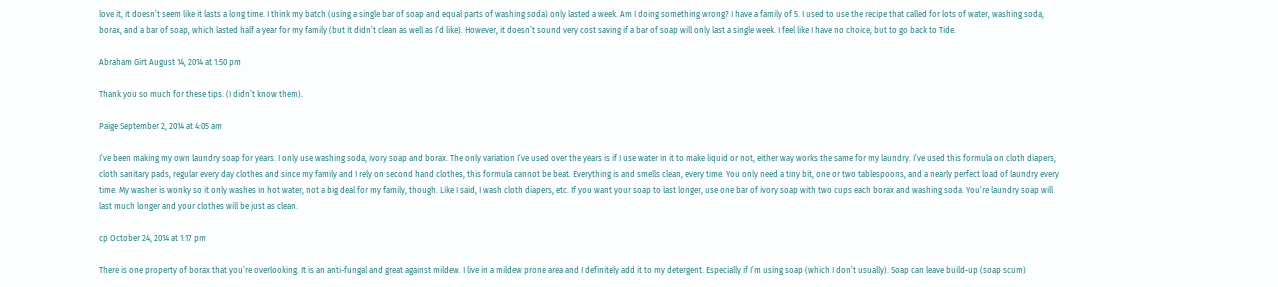love it, it doesn’t seem like it lasts a long time. I think my batch (using a single bar of soap and equal parts of washing soda) only lasted a week. Am I doing something wrong? I have a family of 5. I used to use the recipe that called for lots of water, washing soda, borax, and a bar of soap, which lasted half a year for my family (but it didn’t clean as well as I’d like). However, it doesn’t sound very cost saving if a bar of soap will only last a single week. I feel like I have no choice, but to go back to Tide.

Abraham Girt August 14, 2014 at 1:50 pm

Thank you so much for these tips. (I didn’t know them).

Paige September 2, 2014 at 4:05 am

I’ve been making my own laundry soap for years. I only use washing soda, ivory soap and borax. The only variation I’ve used over the years is if I use water in it to make liquid or not, either way works the same for my laundry. I’ve used this formula on cloth diapers, cloth sanitary pads, regular every day clothes and since my family and I rely on second hand clothes, this formula cannot be beat. Everything is and smells clean, every time. You only need a tiny bit, one or two tablespoons, and a nearly perfect load of laundry every time. My washer is wonky so it only washes in hot water, not a big deal for my family, though. Like I said, I wash cloth diapers, etc. If you want your soap to last longer, use one bar of ivory soap with two cups each borax and washing soda. You’re laundry soap will last much longer and your clothes will be just as clean.

cp October 24, 2014 at 1:17 pm

There is one property of borax that you’re overlooking. It is an anti-fungal and great against mildew. I live in a mildew prone area and I definitely add it to my detergent. Especially if I’m using soap (which I don’t usually). Soap can leave build-up (soap scum)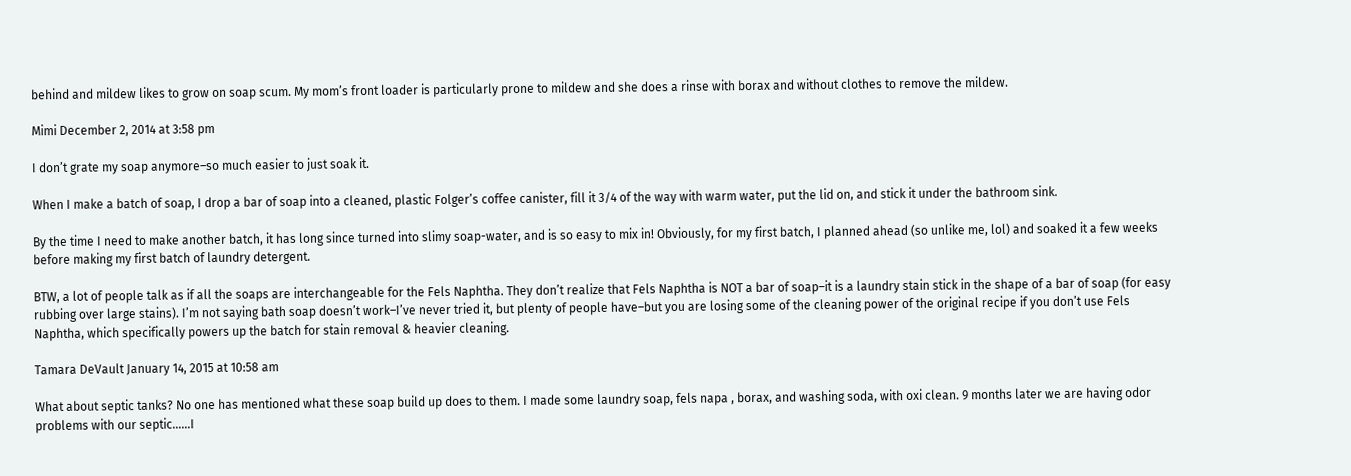behind and mildew likes to grow on soap scum. My mom’s front loader is particularly prone to mildew and she does a rinse with borax and without clothes to remove the mildew.

Mimi December 2, 2014 at 3:58 pm

I don’t grate my soap anymore–so much easier to just soak it.

When I make a batch of soap, I drop a bar of soap into a cleaned, plastic Folger’s coffee canister, fill it 3/4 of the way with warm water, put the lid on, and stick it under the bathroom sink.

By the time I need to make another batch, it has long since turned into slimy soap-water, and is so easy to mix in! Obviously, for my first batch, I planned ahead (so unlike me, lol) and soaked it a few weeks before making my first batch of laundry detergent.

BTW, a lot of people talk as if all the soaps are interchangeable for the Fels Naphtha. They don’t realize that Fels Naphtha is NOT a bar of soap–it is a laundry stain stick in the shape of a bar of soap (for easy rubbing over large stains). I’m not saying bath soap doesn’t work–I’ve never tried it, but plenty of people have–but you are losing some of the cleaning power of the original recipe if you don’t use Fels Naphtha, which specifically powers up the batch for stain removal & heavier cleaning.

Tamara DeVault January 14, 2015 at 10:58 am

What about septic tanks? No one has mentioned what these soap build up does to them. I made some laundry soap, fels napa , borax, and washing soda, with oxi clean. 9 months later we are having odor problems with our septic……I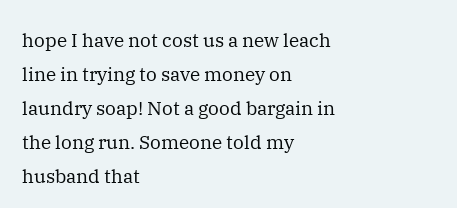hope I have not cost us a new leach line in trying to save money on laundry soap! Not a good bargain in the long run. Someone told my husband that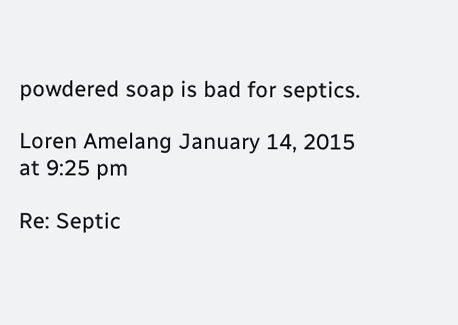powdered soap is bad for septics.

Loren Amelang January 14, 2015 at 9:25 pm

Re: Septic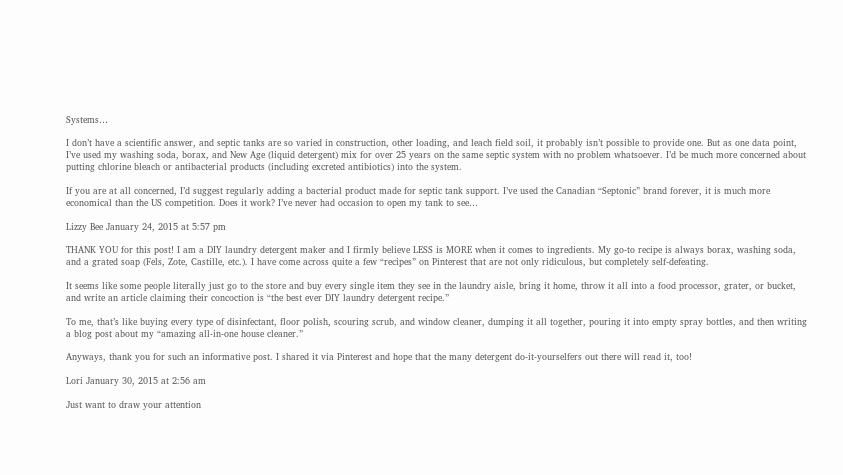Systems…

I don’t have a scientific answer, and septic tanks are so varied in construction, other loading, and leach field soil, it probably isn’t possible to provide one. But as one data point, I’ve used my washing soda, borax, and New Age (liquid detergent) mix for over 25 years on the same septic system with no problem whatsoever. I’d be much more concerned about putting chlorine bleach or antibacterial products (including excreted antibiotics) into the system.

If you are at all concerned, I’d suggest regularly adding a bacterial product made for septic tank support. I’ve used the Canadian “Septonic” brand forever, it is much more economical than the US competition. Does it work? I’ve never had occasion to open my tank to see…

Lizzy Bee January 24, 2015 at 5:57 pm

THANK YOU for this post! I am a DIY laundry detergent maker and I firmly believe LESS is MORE when it comes to ingredients. My go-to recipe is always borax, washing soda, and a grated soap (Fels, Zote, Castille, etc.). I have come across quite a few “recipes” on Pinterest that are not only ridiculous, but completely self-defeating.

It seems like some people literally just go to the store and buy every single item they see in the laundry aisle, bring it home, throw it all into a food processor, grater, or bucket, and write an article claiming their concoction is “the best ever DIY laundry detergent recipe.”

To me, that’s like buying every type of disinfectant, floor polish, scouring scrub, and window cleaner, dumping it all together, pouring it into empty spray bottles, and then writing a blog post about my “amazing all-in-one house cleaner.”

Anyways, thank you for such an informative post. I shared it via Pinterest and hope that the many detergent do-it-yourselfers out there will read it, too!

Lori January 30, 2015 at 2:56 am

Just want to draw your attention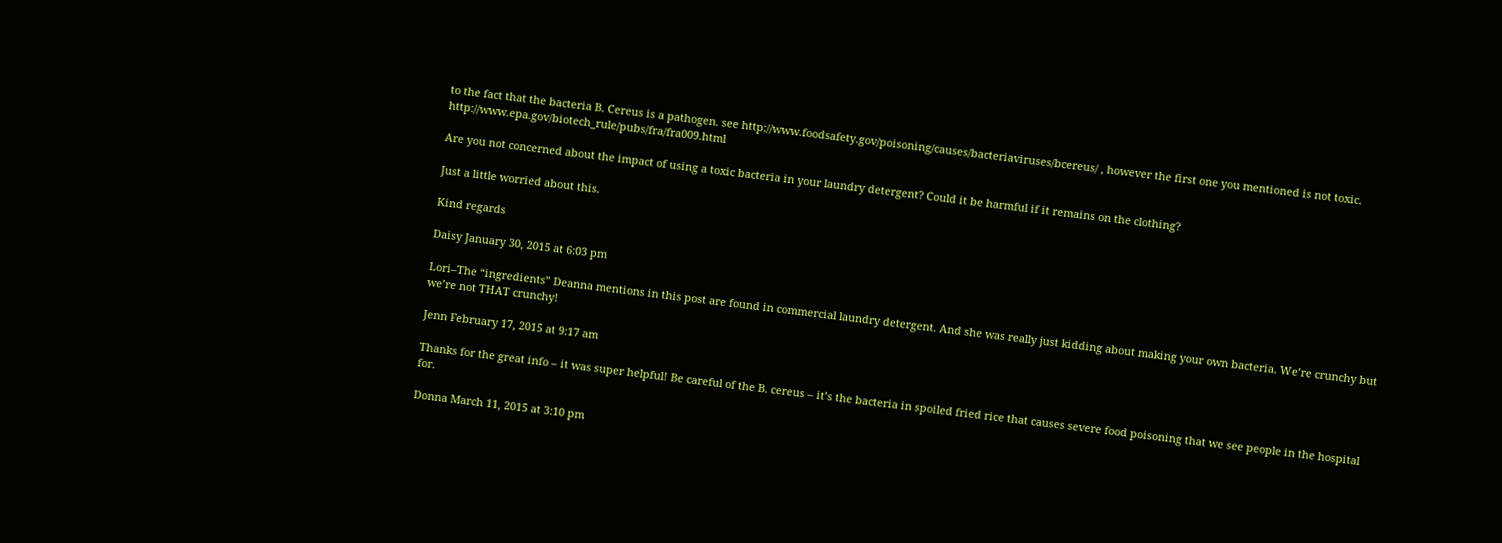to the fact that the bacteria B. Cereus is a pathogen. see http://www.foodsafety.gov/poisoning/causes/bacteriaviruses/bcereus/ , however the first one you mentioned is not toxic. http://www.epa.gov/biotech_rule/pubs/fra/fra009.html

Are you not concerned about the impact of using a toxic bacteria in your laundry detergent? Could it be harmful if it remains on the clothing?

Just a little worried about this.

Kind regards

Daisy January 30, 2015 at 6:03 pm

Lori–The “ingredients” Deanna mentions in this post are found in commercial laundry detergent. And she was really just kidding about making your own bacteria. We’re crunchy but we’re not THAT crunchy!

Jenn February 17, 2015 at 9:17 am

Thanks for the great info – it was super helpful! Be careful of the B. cereus – it’s the bacteria in spoiled fried rice that causes severe food poisoning that we see people in the hospital for.

Donna March 11, 2015 at 3:10 pm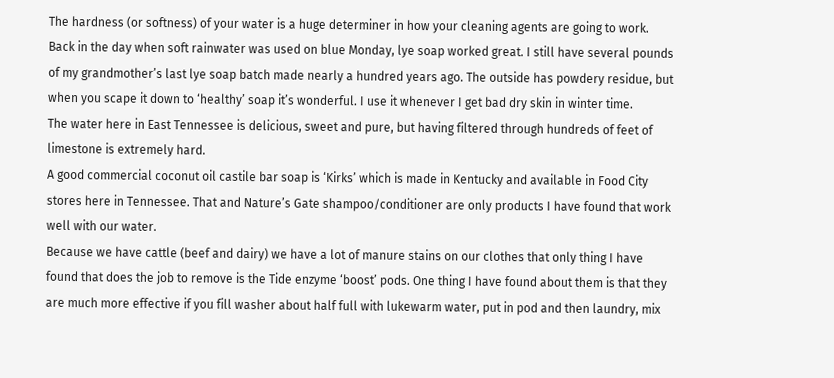The hardness (or softness) of your water is a huge determiner in how your cleaning agents are going to work. Back in the day when soft rainwater was used on blue Monday, lye soap worked great. I still have several pounds of my grandmother’s last lye soap batch made nearly a hundred years ago. The outside has powdery residue, but when you scape it down to ‘healthy’ soap it’s wonderful. I use it whenever I get bad dry skin in winter time.
The water here in East Tennessee is delicious, sweet and pure, but having filtered through hundreds of feet of limestone is extremely hard.
A good commercial coconut oil castile bar soap is ‘Kirks’ which is made in Kentucky and available in Food City stores here in Tennessee. That and Nature’s Gate shampoo/conditioner are only products I have found that work well with our water.
Because we have cattle (beef and dairy) we have a lot of manure stains on our clothes that only thing I have found that does the job to remove is the Tide enzyme ‘boost’ pods. One thing I have found about them is that they are much more effective if you fill washer about half full with lukewarm water, put in pod and then laundry, mix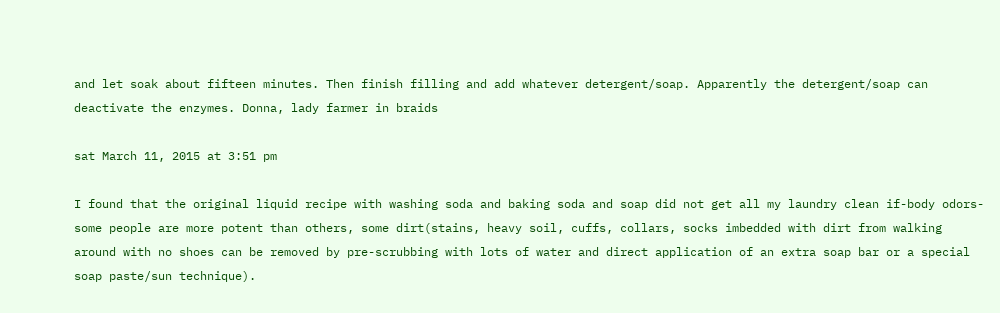and let soak about fifteen minutes. Then finish filling and add whatever detergent/soap. Apparently the detergent/soap can deactivate the enzymes. Donna, lady farmer in braids

sat March 11, 2015 at 3:51 pm

I found that the original liquid recipe with washing soda and baking soda and soap did not get all my laundry clean if-body odors-some people are more potent than others, some dirt(stains, heavy soil, cuffs, collars, socks imbedded with dirt from walking around with no shoes can be removed by pre-scrubbing with lots of water and direct application of an extra soap bar or a special soap paste/sun technique).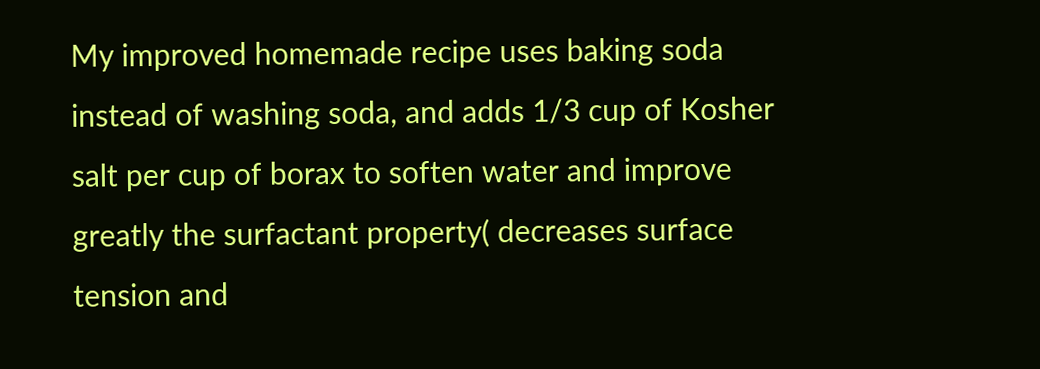My improved homemade recipe uses baking soda instead of washing soda, and adds 1/3 cup of Kosher salt per cup of borax to soften water and improve greatly the surfactant property( decreases surface tension and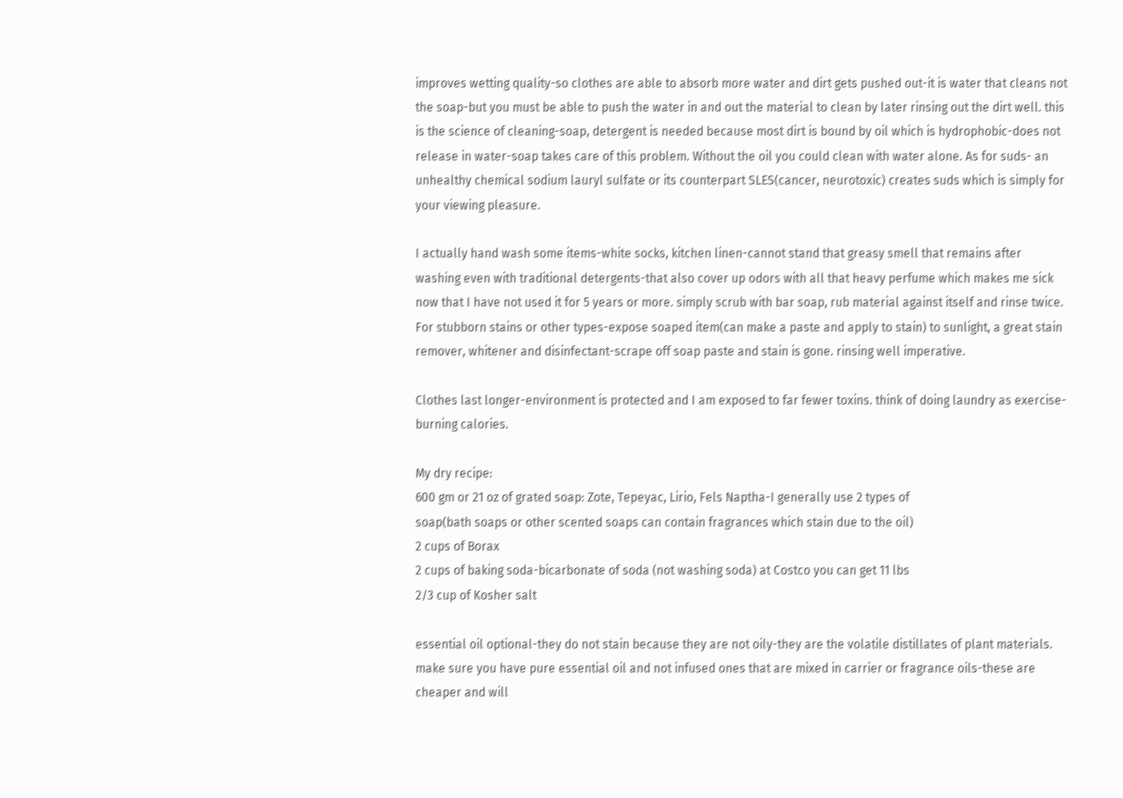improves wetting quality-so clothes are able to absorb more water and dirt gets pushed out-it is water that cleans not the soap-but you must be able to push the water in and out the material to clean by later rinsing out the dirt well. this is the science of cleaning-soap, detergent is needed because most dirt is bound by oil which is hydrophobic-does not release in water-soap takes care of this problem. Without the oil you could clean with water alone. As for suds- an unhealthy chemical sodium lauryl sulfate or its counterpart SLES(cancer, neurotoxic) creates suds which is simply for your viewing pleasure.

I actually hand wash some items-white socks, kitchen linen-cannot stand that greasy smell that remains after washing even with traditional detergents-that also cover up odors with all that heavy perfume which makes me sick now that I have not used it for 5 years or more. simply scrub with bar soap, rub material against itself and rinse twice. For stubborn stains or other types-expose soaped item(can make a paste and apply to stain) to sunlight, a great stain remover, whitener and disinfectant-scrape off soap paste and stain is gone. rinsing well imperative.

Clothes last longer-environment is protected and I am exposed to far fewer toxins. think of doing laundry as exercise-burning calories.

My dry recipe:
600 gm or 21 oz of grated soap: Zote, Tepeyac, Lirio, Fels Naptha-I generally use 2 types of
soap(bath soaps or other scented soaps can contain fragrances which stain due to the oil)
2 cups of Borax
2 cups of baking soda-bicarbonate of soda (not washing soda) at Costco you can get 11 lbs
2/3 cup of Kosher salt

essential oil optional-they do not stain because they are not oily-they are the volatile distillates of plant materials. make sure you have pure essential oil and not infused ones that are mixed in carrier or fragrance oils-these are cheaper and will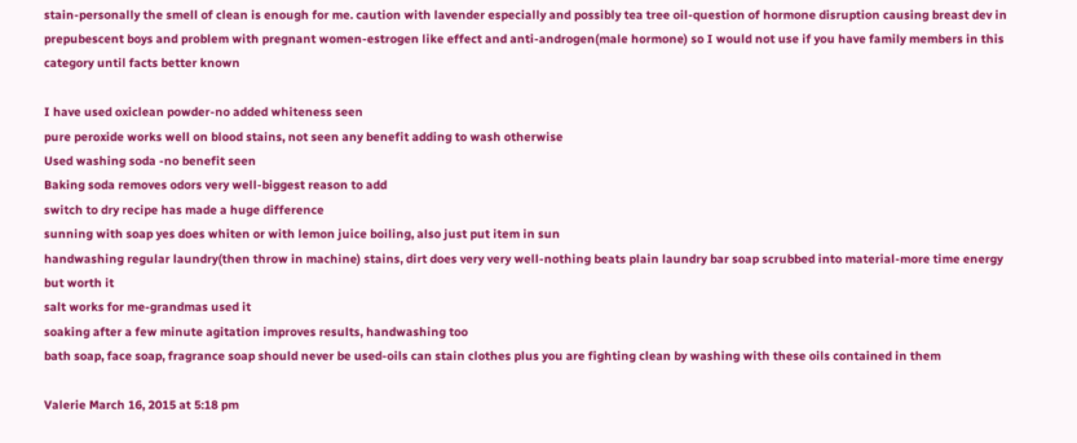stain-personally the smell of clean is enough for me. caution with lavender especially and possibly tea tree oil-question of hormone disruption causing breast dev in prepubescent boys and problem with pregnant women-estrogen like effect and anti-androgen(male hormone) so I would not use if you have family members in this category until facts better known

I have used oxiclean powder-no added whiteness seen
pure peroxide works well on blood stains, not seen any benefit adding to wash otherwise
Used washing soda -no benefit seen
Baking soda removes odors very well-biggest reason to add
switch to dry recipe has made a huge difference
sunning with soap yes does whiten or with lemon juice boiling, also just put item in sun
handwashing regular laundry(then throw in machine) stains, dirt does very very well-nothing beats plain laundry bar soap scrubbed into material-more time energy but worth it
salt works for me-grandmas used it
soaking after a few minute agitation improves results, handwashing too
bath soap, face soap, fragrance soap should never be used-oils can stain clothes plus you are fighting clean by washing with these oils contained in them

Valerie March 16, 2015 at 5:18 pm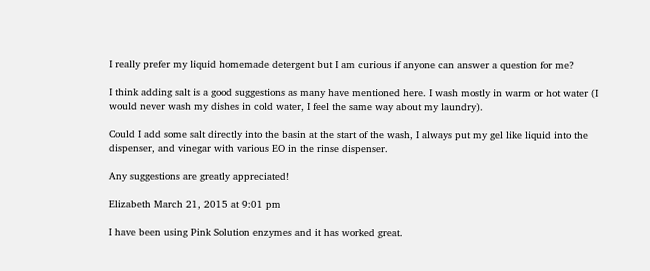I really prefer my liquid homemade detergent but I am curious if anyone can answer a question for me?

I think adding salt is a good suggestions as many have mentioned here. I wash mostly in warm or hot water (I would never wash my dishes in cold water, I feel the same way about my laundry).

Could I add some salt directly into the basin at the start of the wash, I always put my gel like liquid into the dispenser, and vinegar with various EO in the rinse dispenser.

Any suggestions are greatly appreciated!

Elizabeth March 21, 2015 at 9:01 pm

I have been using Pink Solution enzymes and it has worked great.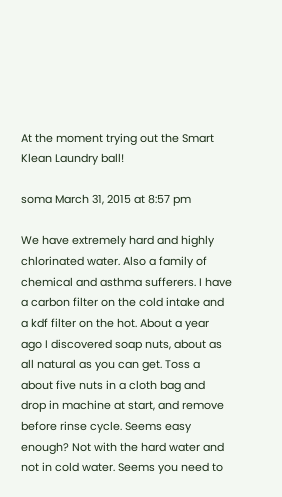At the moment trying out the Smart Klean Laundry ball!

soma March 31, 2015 at 8:57 pm

We have extremely hard and highly chlorinated water. Also a family of chemical and asthma sufferers. I have a carbon filter on the cold intake and a kdf filter on the hot. About a year ago I discovered soap nuts, about as all natural as you can get. Toss a about five nuts in a cloth bag and drop in machine at start, and remove before rinse cycle. Seems easy enough? Not with the hard water and not in cold water. Seems you need to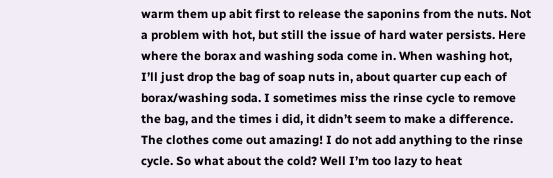warm them up abit first to release the saponins from the nuts. Not a problem with hot, but still the issue of hard water persists. Here where the borax and washing soda come in. When washing hot, I’ll just drop the bag of soap nuts in, about quarter cup each of borax/washing soda. I sometimes miss the rinse cycle to remove the bag, and the times i did, it didn’t seem to make a difference. The clothes come out amazing! I do not add anything to the rinse cycle. So what about the cold? Well I’m too lazy to heat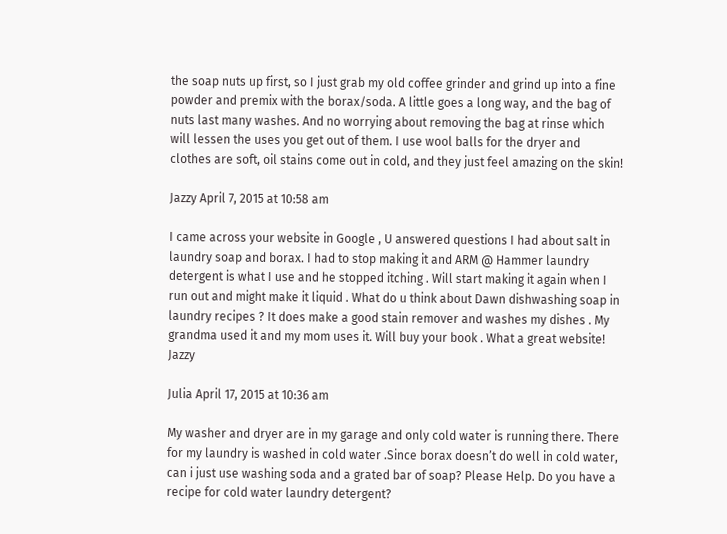the soap nuts up first, so I just grab my old coffee grinder and grind up into a fine powder and premix with the borax/soda. A little goes a long way, and the bag of nuts last many washes. And no worrying about removing the bag at rinse which will lessen the uses you get out of them. I use wool balls for the dryer and clothes are soft, oil stains come out in cold, and they just feel amazing on the skin!

Jazzy April 7, 2015 at 10:58 am

I came across your website in Google , U answered questions I had about salt in laundry soap and borax. I had to stop making it and ARM @ Hammer laundry detergent is what I use and he stopped itching . Will start making it again when I run out and might make it liquid . What do u think about Dawn dishwashing soap in laundry recipes ? It does make a good stain remover and washes my dishes . My grandma used it and my mom uses it. Will buy your book . What a great website! Jazzy

Julia April 17, 2015 at 10:36 am

My washer and dryer are in my garage and only cold water is running there. There for my laundry is washed in cold water .Since borax doesn’t do well in cold water, can i just use washing soda and a grated bar of soap? Please Help. Do you have a recipe for cold water laundry detergent?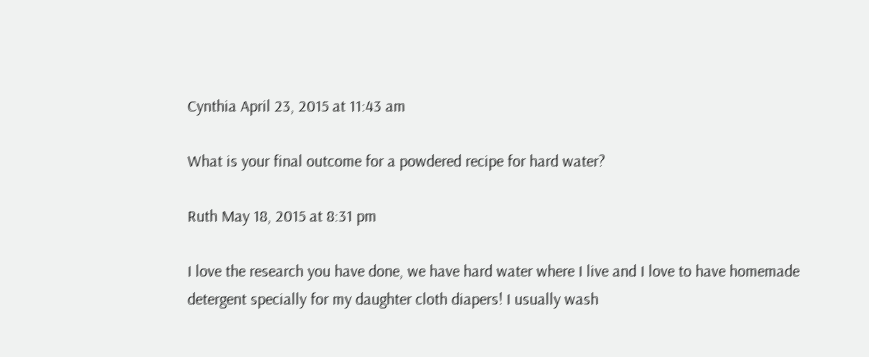Cynthia April 23, 2015 at 11:43 am

What is your final outcome for a powdered recipe for hard water?

Ruth May 18, 2015 at 8:31 pm

I love the research you have done, we have hard water where I live and I love to have homemade detergent specially for my daughter cloth diapers! I usually wash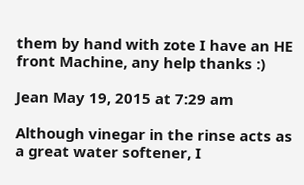them by hand with zote I have an HE front Machine, any help thanks :)

Jean May 19, 2015 at 7:29 am

Although vinegar in the rinse acts as a great water softener, I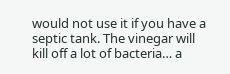would not use it if you have a septic tank. The vinegar will kill off a lot of bacteria… a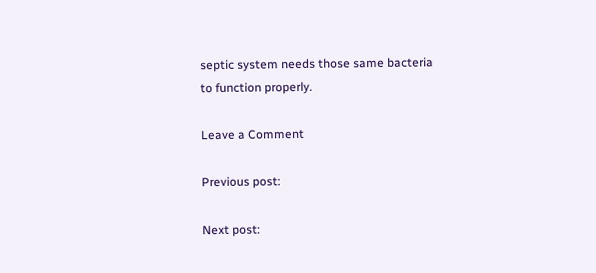septic system needs those same bacteria to function properly.

Leave a Comment

Previous post:

Next post: